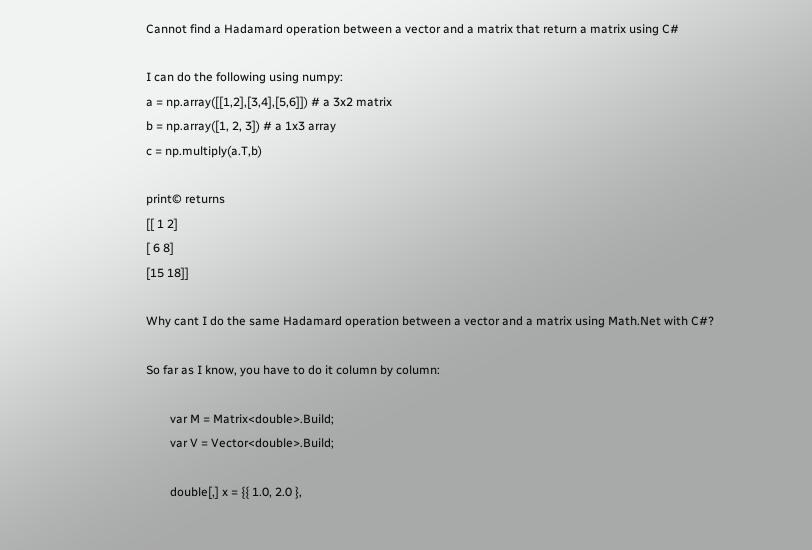Cannot find a Hadamard operation between a vector and a matrix that return a matrix using C#

I can do the following using numpy:
a = np.array([[1,2],[3,4],[5,6]]) # a 3x2 matrix
b = np.array([1, 2, 3]) # a 1x3 array
c = np.multiply(a.T,b)

print© returns
[[ 1 2]
[ 6 8]
[15 18]]

Why cant I do the same Hadamard operation between a vector and a matrix using Math.Net with C#?

So far as I know, you have to do it column by column:

        var M = Matrix<double>.Build;
        var V = Vector<double>.Build;

        double[,] x = {{ 1.0, 2.0 },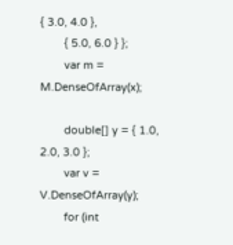{ 3.0, 4.0 },
        { 5.0, 6.0 } };
        var m = M.DenseOfArray(x);

        double[] y = { 1.0, 2.0, 3.0 };
        var v = V.DenseOfArray(y);
        for (int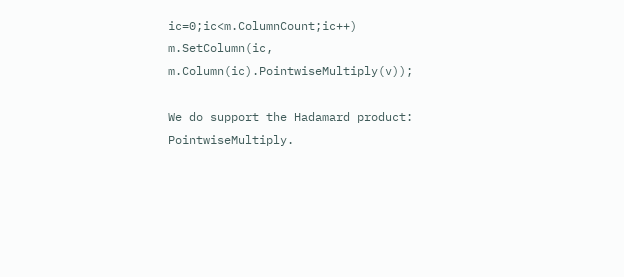ic=0;ic<m.ColumnCount;ic++) m.SetColumn(ic, m.Column(ic).PointwiseMultiply(v));

We do support the Hadamard product: PointwiseMultiply.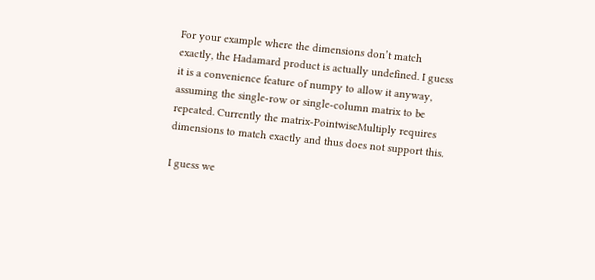For your example where the dimensions don’t match exactly, the Hadamard product is actually undefined. I guess it is a convenience feature of numpy to allow it anyway, assuming the single-row or single-column matrix to be repeated. Currently the matrix-PointwiseMultiply requires dimensions to match exactly and thus does not support this.

I guess we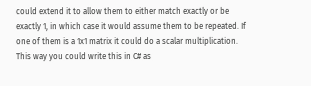could extend it to allow them to either match exactly or be exactly 1, in which case it would assume them to be repeated. If one of them is a 1x1 matrix it could do a scalar multiplication. This way you could write this in C# as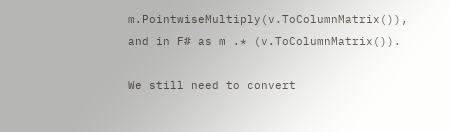m.PointwiseMultiply(v.ToColumnMatrix()), and in F# as m .* (v.ToColumnMatrix()).

We still need to convert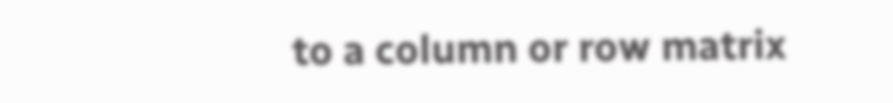to a column or row matrix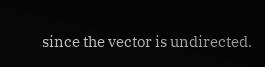since the vector is undirected.